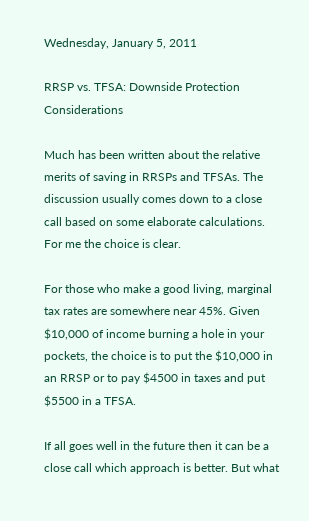Wednesday, January 5, 2011

RRSP vs. TFSA: Downside Protection Considerations

Much has been written about the relative merits of saving in RRSPs and TFSAs. The discussion usually comes down to a close call based on some elaborate calculations. For me the choice is clear.

For those who make a good living, marginal tax rates are somewhere near 45%. Given $10,000 of income burning a hole in your pockets, the choice is to put the $10,000 in an RRSP or to pay $4500 in taxes and put $5500 in a TFSA.

If all goes well in the future then it can be a close call which approach is better. But what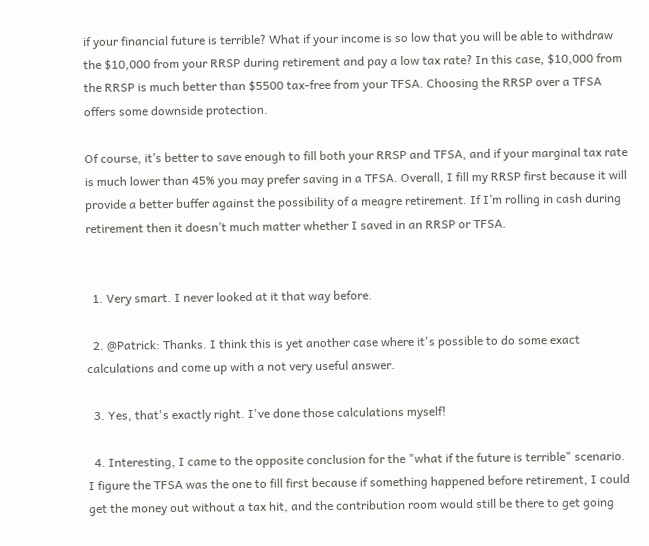if your financial future is terrible? What if your income is so low that you will be able to withdraw the $10,000 from your RRSP during retirement and pay a low tax rate? In this case, $10,000 from the RRSP is much better than $5500 tax-free from your TFSA. Choosing the RRSP over a TFSA offers some downside protection.

Of course, it’s better to save enough to fill both your RRSP and TFSA, and if your marginal tax rate is much lower than 45% you may prefer saving in a TFSA. Overall, I fill my RRSP first because it will provide a better buffer against the possibility of a meagre retirement. If I’m rolling in cash during retirement then it doesn’t much matter whether I saved in an RRSP or TFSA.


  1. Very smart. I never looked at it that way before.

  2. @Patrick: Thanks. I think this is yet another case where it's possible to do some exact calculations and come up with a not very useful answer.

  3. Yes, that's exactly right. I've done those calculations myself!

  4. Interesting, I came to the opposite conclusion for the "what if the future is terrible" scenario. I figure the TFSA was the one to fill first because if something happened before retirement, I could get the money out without a tax hit, and the contribution room would still be there to get going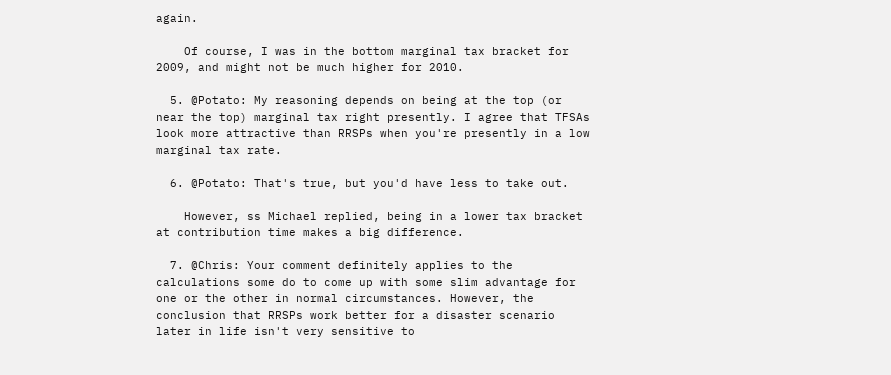again.

    Of course, I was in the bottom marginal tax bracket for 2009, and might not be much higher for 2010.

  5. @Potato: My reasoning depends on being at the top (or near the top) marginal tax right presently. I agree that TFSAs look more attractive than RRSPs when you're presently in a low marginal tax rate.

  6. @Potato: That's true, but you'd have less to take out.

    However, ss Michael replied, being in a lower tax bracket at contribution time makes a big difference.

  7. @Chris: Your comment definitely applies to the calculations some do to come up with some slim advantage for one or the other in normal circumstances. However, the conclusion that RRSPs work better for a disaster scenario later in life isn't very sensitive to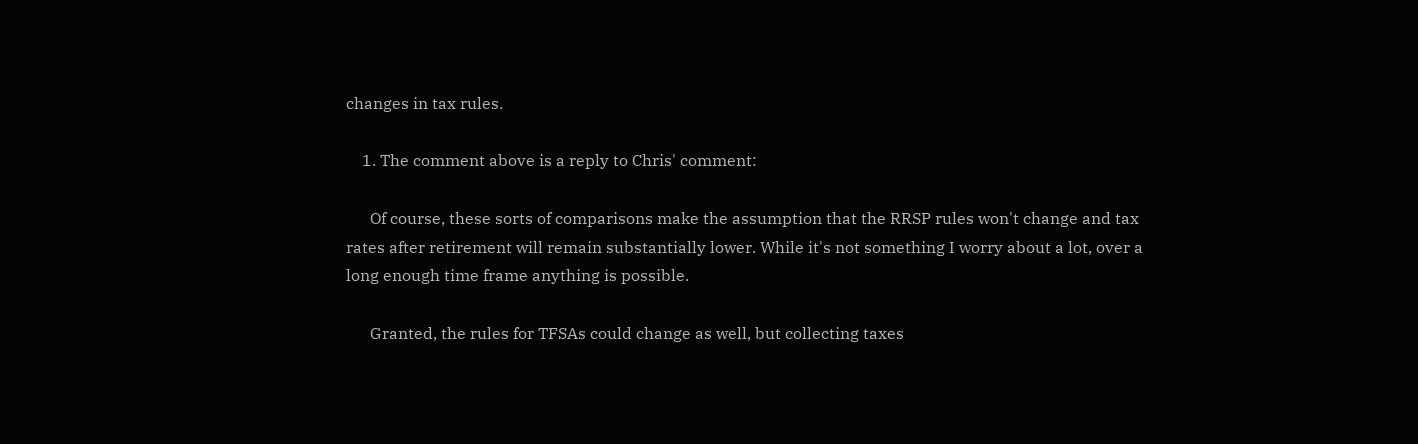changes in tax rules.

    1. The comment above is a reply to Chris' comment:

      Of course, these sorts of comparisons make the assumption that the RRSP rules won't change and tax rates after retirement will remain substantially lower. While it's not something I worry about a lot, over a long enough time frame anything is possible.

      Granted, the rules for TFSAs could change as well, but collecting taxes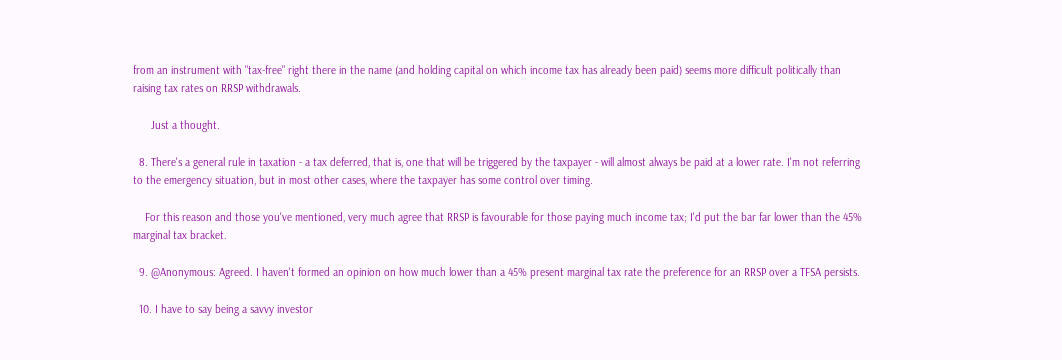from an instrument with "tax-free" right there in the name (and holding capital on which income tax has already been paid) seems more difficult politically than raising tax rates on RRSP withdrawals.

      Just a thought.

  8. There's a general rule in taxation - a tax deferred, that is, one that will be triggered by the taxpayer - will almost always be paid at a lower rate. I'm not referring to the emergency situation, but in most other cases, where the taxpayer has some control over timing.

    For this reason and those you've mentioned, very much agree that RRSP is favourable for those paying much income tax; I'd put the bar far lower than the 45% marginal tax bracket.

  9. @Anonymous: Agreed. I haven't formed an opinion on how much lower than a 45% present marginal tax rate the preference for an RRSP over a TFSA persists.

  10. I have to say being a savvy investor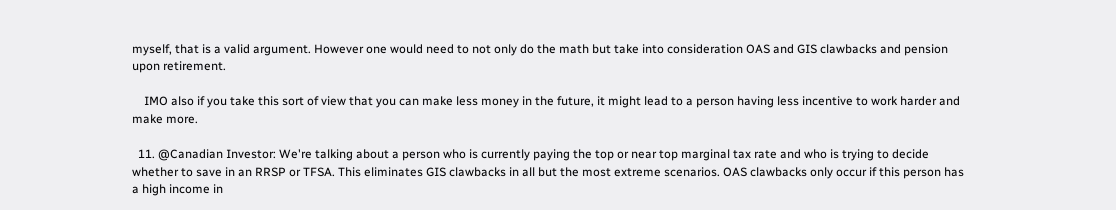myself, that is a valid argument. However one would need to not only do the math but take into consideration OAS and GIS clawbacks and pension upon retirement.

    IMO also if you take this sort of view that you can make less money in the future, it might lead to a person having less incentive to work harder and make more.

  11. @Canadian Investor: We're talking about a person who is currently paying the top or near top marginal tax rate and who is trying to decide whether to save in an RRSP or TFSA. This eliminates GIS clawbacks in all but the most extreme scenarios. OAS clawbacks only occur if this person has a high income in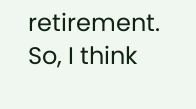retirement. So, I think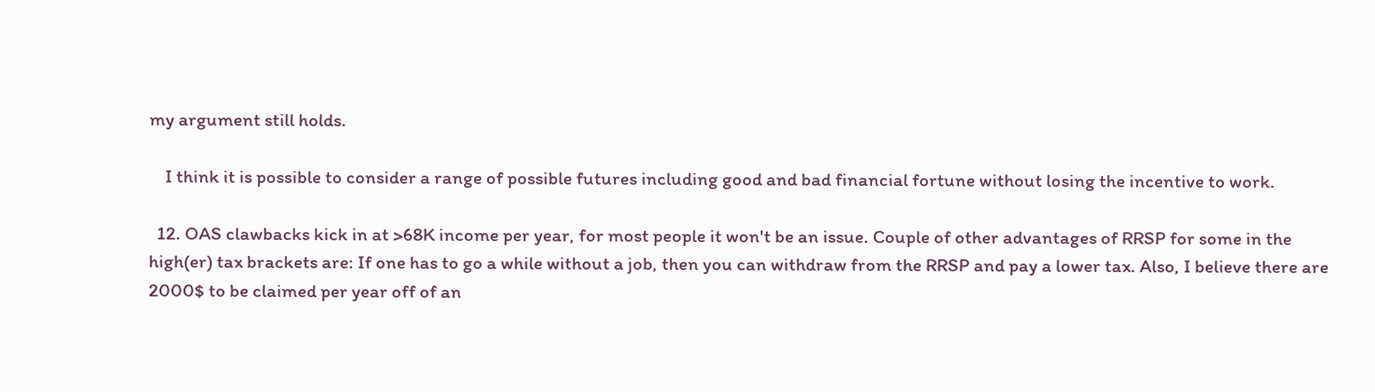my argument still holds.

    I think it is possible to consider a range of possible futures including good and bad financial fortune without losing the incentive to work.

  12. OAS clawbacks kick in at >68K income per year, for most people it won't be an issue. Couple of other advantages of RRSP for some in the high(er) tax brackets are: If one has to go a while without a job, then you can withdraw from the RRSP and pay a lower tax. Also, I believe there are 2000$ to be claimed per year off of an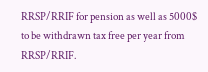RRSP/RRIF for pension as well as 5000$ to be withdrawn tax free per year from RRSP/RRIF.